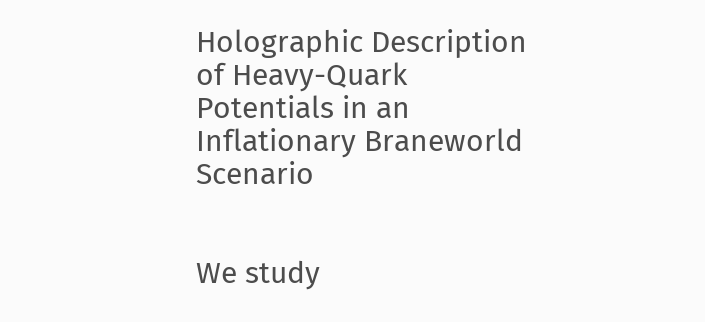Holographic Description of Heavy-Quark Potentials in an Inflationary Braneworld Scenario


We study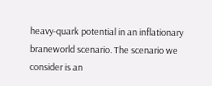heavy-quark potential in an inflationary braneworld scenario. The scenario we consider is an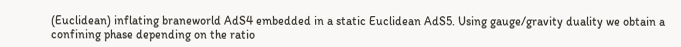(Euclidean) inflating braneworld AdS4 embedded in a static Euclidean AdS5. Using gauge/gravity duality we obtain a confining phase depending on the ratio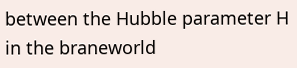between the Hubble parameter H in the braneworld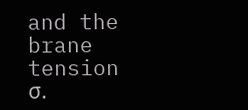and the brane tension σ.